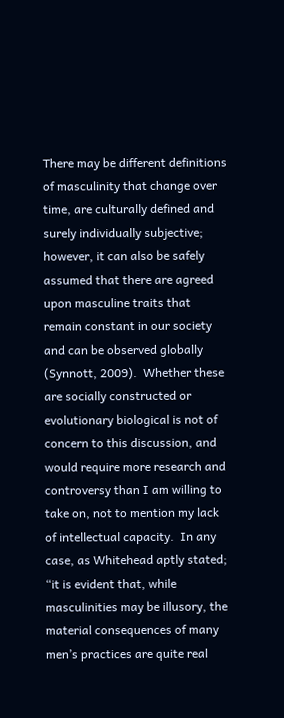There may be different definitions of masculinity that change over time, are culturally defined and surely individually subjective; however, it can also be safely assumed that there are agreed upon masculine traits that remain constant in our society and can be observed globally (Synnott, 2009).  Whether these are socially constructed or evolutionary biological is not of concern to this discussion, and would require more research and controversy than I am willing to take on, not to mention my lack of intellectual capacity.  In any case, as Whitehead aptly stated; “it is evident that, while masculinities may be illusory, the material consequences of many men’s practices are quite real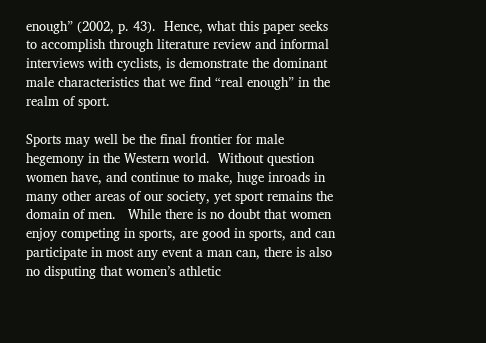enough” (2002, p. 43).  Hence, what this paper seeks to accomplish through literature review and informal interviews with cyclists, is demonstrate the dominant male characteristics that we find “real enough” in the realm of sport.

Sports may well be the final frontier for male hegemony in the Western world.  Without question women have, and continue to make, huge inroads in many other areas of our society, yet sport remains the domain of men.   While there is no doubt that women enjoy competing in sports, are good in sports, and can participate in most any event a man can, there is also no disputing that women’s athletic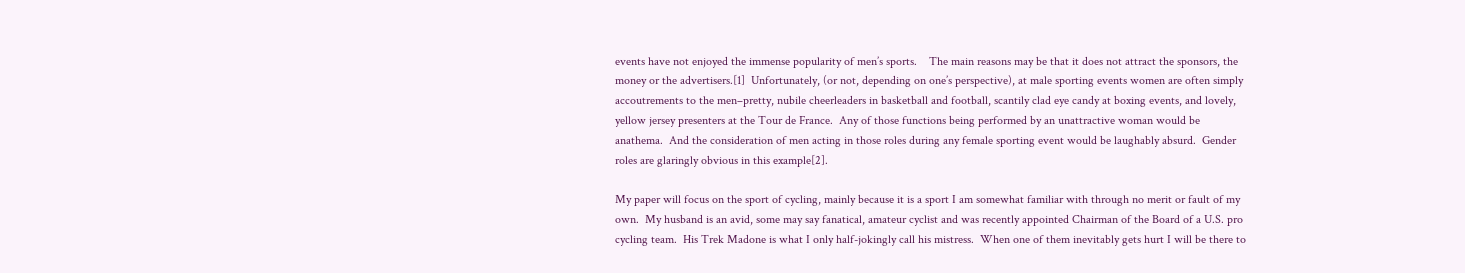events have not enjoyed the immense popularity of men’s sports.    The main reasons may be that it does not attract the sponsors, the money or the advertisers.[1]  Unfortunately, (or not, depending on one’s perspective), at male sporting events women are often simply accoutrements to the men–pretty, nubile cheerleaders in basketball and football, scantily clad eye candy at boxing events, and lovely, yellow jersey presenters at the Tour de France.  Any of those functions being performed by an unattractive woman would be anathema.  And the consideration of men acting in those roles during any female sporting event would be laughably absurd.  Gender roles are glaringly obvious in this example[2].

My paper will focus on the sport of cycling, mainly because it is a sport I am somewhat familiar with through no merit or fault of my own.  My husband is an avid, some may say fanatical, amateur cyclist and was recently appointed Chairman of the Board of a U.S. pro cycling team.  His Trek Madone is what I only half-jokingly call his mistress.  When one of them inevitably gets hurt I will be there to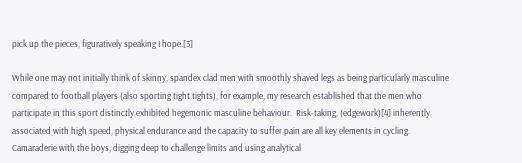pick up the pieces, figuratively speaking I hope.[3]

While one may not initially think of skinny, spandex clad men with smoothly shaved legs as being particularly masculine compared to football players (also sporting tight tights), for example, my research established that the men who participate in this sport distinctly exhibited hegemonic masculine behaviour.  Risk-taking, (edgework)[4] inherently associated with high speed, physical endurance and the capacity to suffer pain are all key elements in cycling.  Camaraderie with the boys, digging deep to challenge limits and using analytical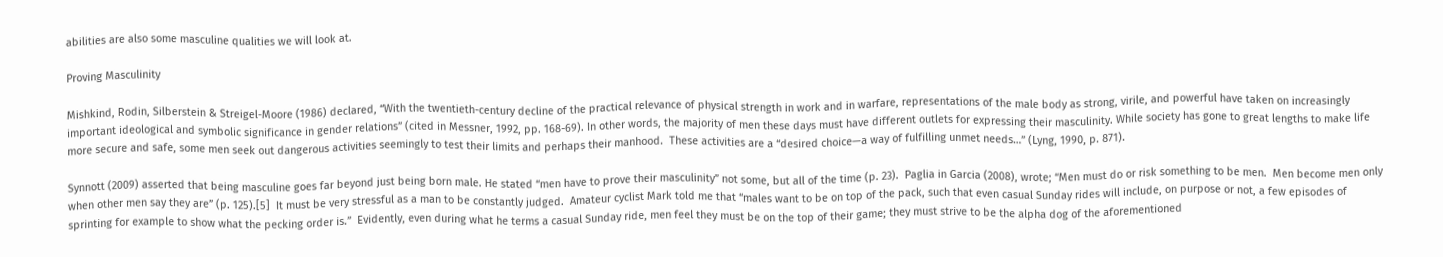abilities are also some masculine qualities we will look at.

Proving Masculinity

Mishkind, Rodin, Silberstein & Streigel-Moore (1986) declared, “With the twentieth-century decline of the practical relevance of physical strength in work and in warfare, representations of the male body as strong, virile, and powerful have taken on increasingly important ideological and symbolic significance in gender relations” (cited in Messner, 1992, pp. 168-69). In other words, the majority of men these days must have different outlets for expressing their masculinity. While society has gone to great lengths to make life more secure and safe, some men seek out dangerous activities seemingly to test their limits and perhaps their manhood.  These activities are a “desired choice—a way of fulfilling unmet needs…” (Lyng, 1990, p. 871).

Synnott (2009) asserted that being masculine goes far beyond just being born male. He stated “men have to prove their masculinity” not some, but all of the time (p. 23).  Paglia in Garcia (2008), wrote; “Men must do or risk something to be men.  Men become men only when other men say they are” (p. 125).[5]  It must be very stressful as a man to be constantly judged.  Amateur cyclist Mark told me that “males want to be on top of the pack, such that even casual Sunday rides will include, on purpose or not, a few episodes of sprinting for example to show what the pecking order is.”  Evidently, even during what he terms a casual Sunday ride, men feel they must be on the top of their game; they must strive to be the alpha dog of the aforementioned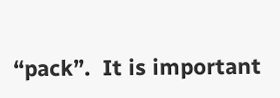“pack”.  It is important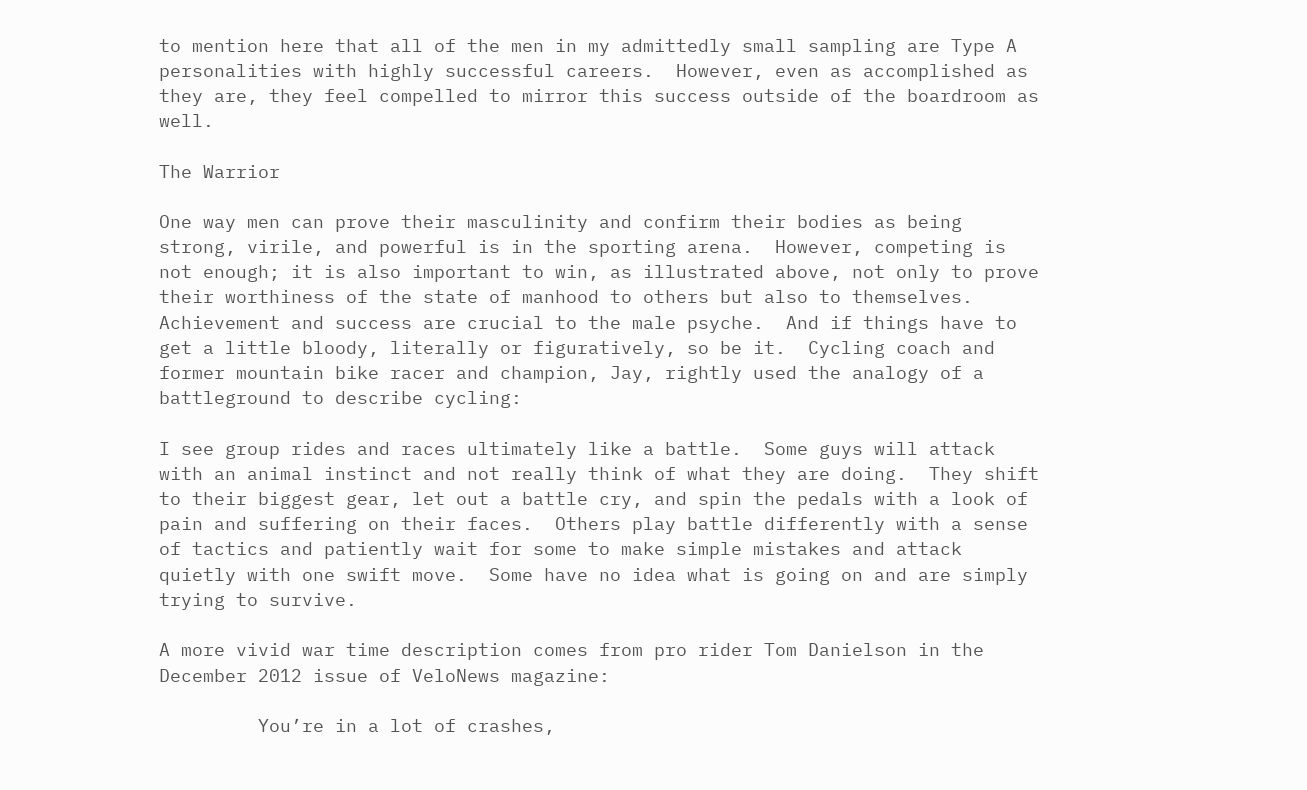to mention here that all of the men in my admittedly small sampling are Type A personalities with highly successful careers.  However, even as accomplished as they are, they feel compelled to mirror this success outside of the boardroom as well.

The Warrior

One way men can prove their masculinity and confirm their bodies as being strong, virile, and powerful is in the sporting arena.  However, competing is not enough; it is also important to win, as illustrated above, not only to prove their worthiness of the state of manhood to others but also to themselves.  Achievement and success are crucial to the male psyche.  And if things have to get a little bloody, literally or figuratively, so be it.  Cycling coach and former mountain bike racer and champion, Jay, rightly used the analogy of a battleground to describe cycling:

I see group rides and races ultimately like a battle.  Some guys will attack with an animal instinct and not really think of what they are doing.  They shift to their biggest gear, let out a battle cry, and spin the pedals with a look of pain and suffering on their faces.  Others play battle differently with a sense of tactics and patiently wait for some to make simple mistakes and attack quietly with one swift move.  Some have no idea what is going on and are simply trying to survive.

A more vivid war time description comes from pro rider Tom Danielson in the December 2012 issue of VeloNews magazine:

         You’re in a lot of crashes,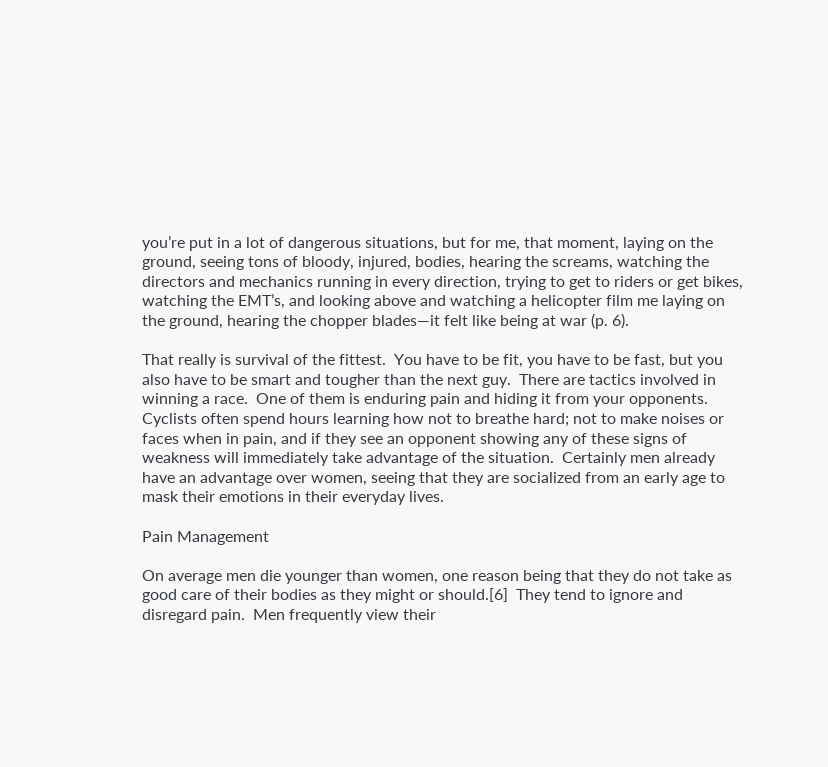you’re put in a lot of dangerous situations, but for me, that moment, laying on the ground, seeing tons of bloody, injured, bodies, hearing the screams, watching the directors and mechanics running in every direction, trying to get to riders or get bikes, watching the EMT’s, and looking above and watching a helicopter film me laying on the ground, hearing the chopper blades—it felt like being at war (p. 6).

That really is survival of the fittest.  You have to be fit, you have to be fast, but you also have to be smart and tougher than the next guy.  There are tactics involved in winning a race.  One of them is enduring pain and hiding it from your opponents.  Cyclists often spend hours learning how not to breathe hard; not to make noises or faces when in pain, and if they see an opponent showing any of these signs of weakness will immediately take advantage of the situation.  Certainly men already have an advantage over women, seeing that they are socialized from an early age to mask their emotions in their everyday lives.

Pain Management

On average men die younger than women, one reason being that they do not take as good care of their bodies as they might or should.[6]  They tend to ignore and disregard pain.  Men frequently view their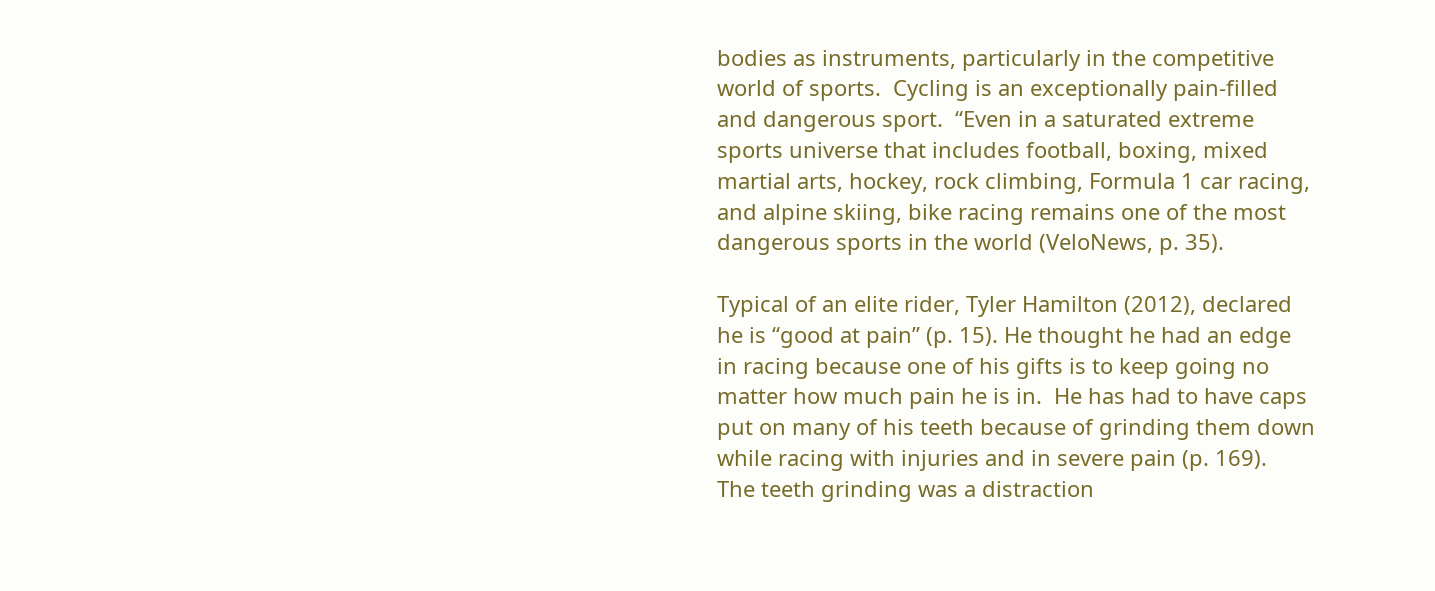bodies as instruments, particularly in the competitive world of sports.  Cycling is an exceptionally pain-filled and dangerous sport.  “Even in a saturated extreme sports universe that includes football, boxing, mixed martial arts, hockey, rock climbing, Formula 1 car racing, and alpine skiing, bike racing remains one of the most dangerous sports in the world (VeloNews, p. 35).

Typical of an elite rider, Tyler Hamilton (2012), declared he is “good at pain” (p. 15). He thought he had an edge in racing because one of his gifts is to keep going no matter how much pain he is in.  He has had to have caps put on many of his teeth because of grinding them down while racing with injuries and in severe pain (p. 169).  The teeth grinding was a distraction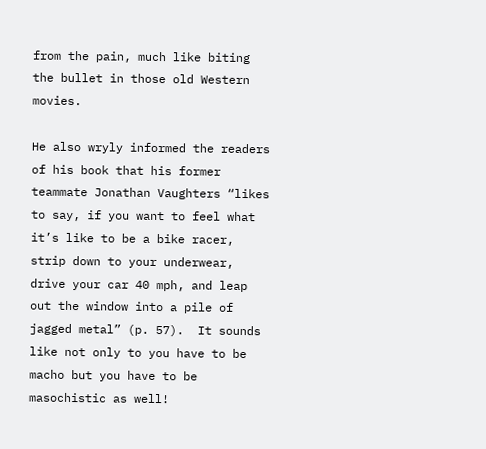from the pain, much like biting the bullet in those old Western movies.

He also wryly informed the readers of his book that his former teammate Jonathan Vaughters “likes to say, if you want to feel what it’s like to be a bike racer, strip down to your underwear, drive your car 40 mph, and leap out the window into a pile of jagged metal” (p. 57).  It sounds like not only to you have to be macho but you have to be masochistic as well!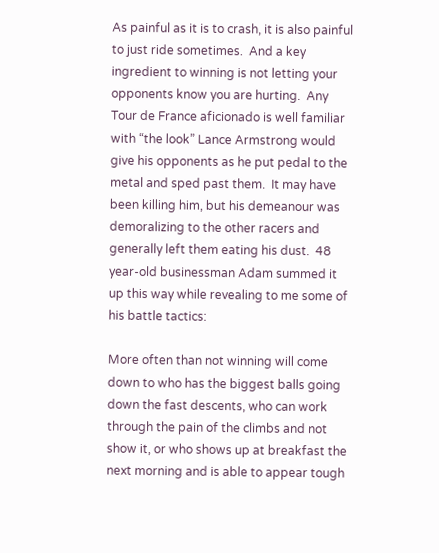As painful as it is to crash, it is also painful to just ride sometimes.  And a key ingredient to winning is not letting your opponents know you are hurting.  Any Tour de France aficionado is well familiar with “the look” Lance Armstrong would give his opponents as he put pedal to the metal and sped past them.  It may have been killing him, but his demeanour was demoralizing to the other racers and generally left them eating his dust.  48 year-old businessman Adam summed it up this way while revealing to me some of his battle tactics:

More often than not winning will come down to who has the biggest balls going down the fast descents, who can work through the pain of the climbs and not show it, or who shows up at breakfast the next morning and is able to appear tough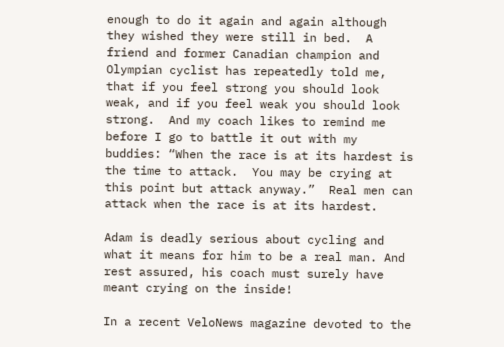enough to do it again and again although they wished they were still in bed.  A friend and former Canadian champion and Olympian cyclist has repeatedly told me, that if you feel strong you should look weak, and if you feel weak you should look strong.  And my coach likes to remind me before I go to battle it out with my buddies: “When the race is at its hardest is the time to attack.  You may be crying at this point but attack anyway.”  Real men can attack when the race is at its hardest.

Adam is deadly serious about cycling and what it means for him to be a real man. And rest assured, his coach must surely have meant crying on the inside!

In a recent VeloNews magazine devoted to the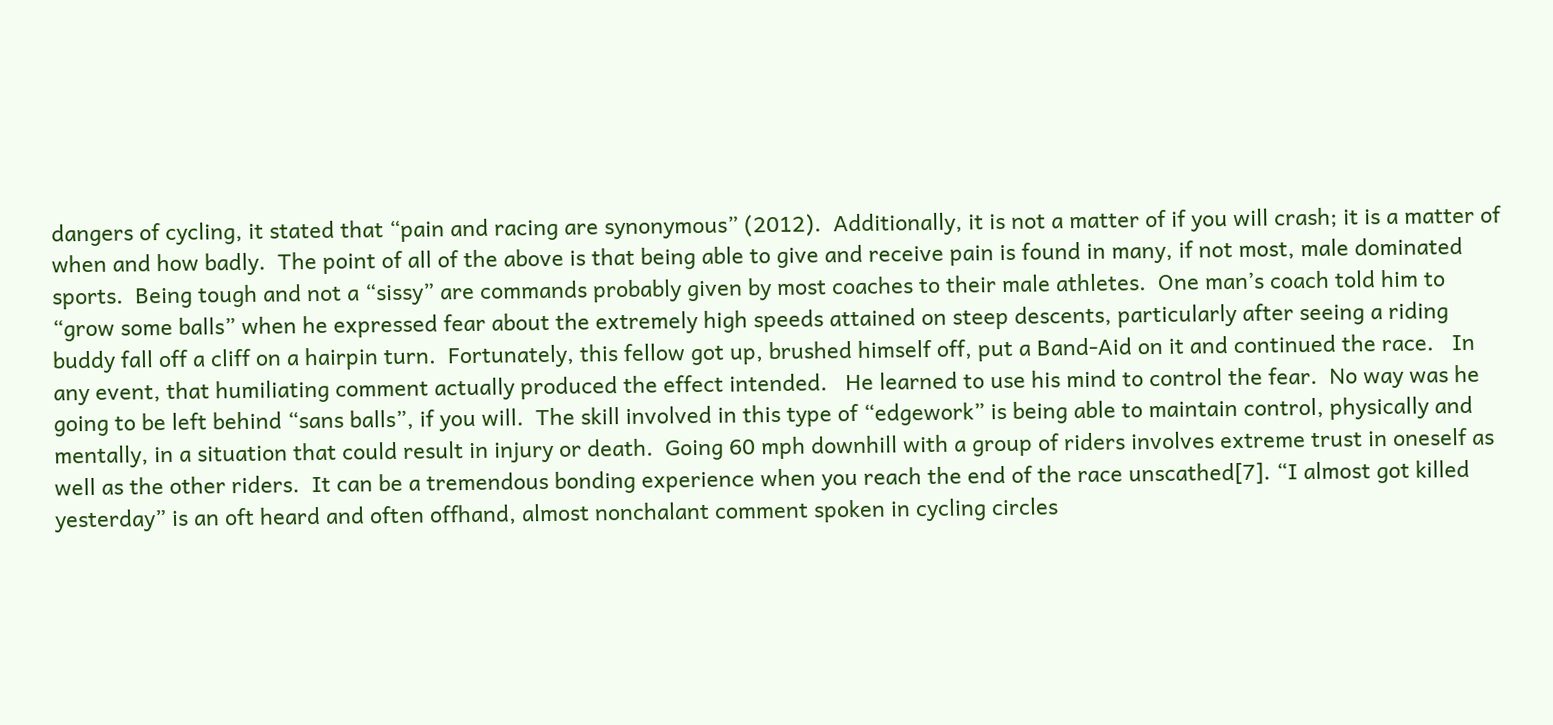dangers of cycling, it stated that “pain and racing are synonymous” (2012).  Additionally, it is not a matter of if you will crash; it is a matter of when and how badly.  The point of all of the above is that being able to give and receive pain is found in many, if not most, male dominated sports.  Being tough and not a “sissy” are commands probably given by most coaches to their male athletes.  One man’s coach told him to “grow some balls” when he expressed fear about the extremely high speeds attained on steep descents, particularly after seeing a riding buddy fall off a cliff on a hairpin turn.  Fortunately, this fellow got up, brushed himself off, put a Band-Aid on it and continued the race.   In any event, that humiliating comment actually produced the effect intended.   He learned to use his mind to control the fear.  No way was he going to be left behind “sans balls”, if you will.  The skill involved in this type of “edgework” is being able to maintain control, physically and mentally, in a situation that could result in injury or death.  Going 60 mph downhill with a group of riders involves extreme trust in oneself as well as the other riders.  It can be a tremendous bonding experience when you reach the end of the race unscathed[7]. “I almost got killed yesterday” is an oft heard and often offhand, almost nonchalant comment spoken in cycling circles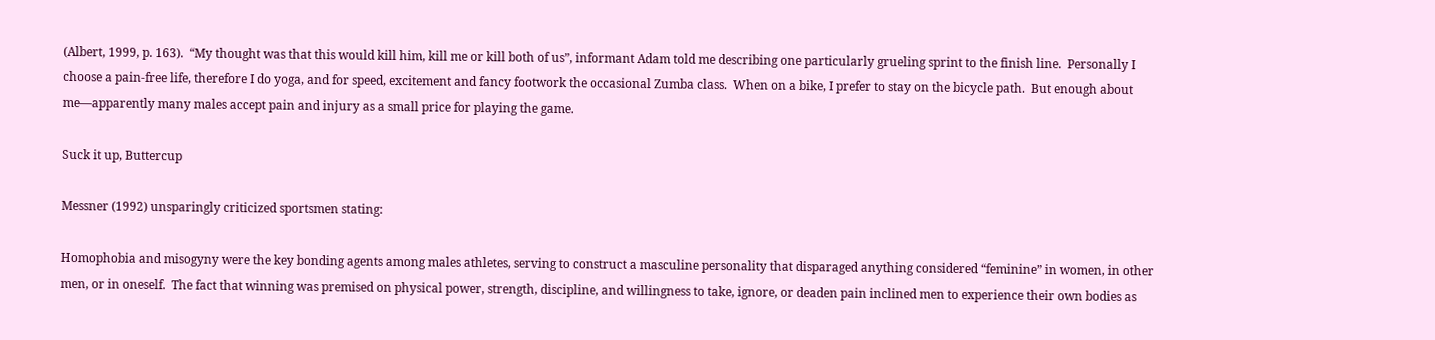(Albert, 1999, p. 163).  “My thought was that this would kill him, kill me or kill both of us”, informant Adam told me describing one particularly grueling sprint to the finish line.  Personally I choose a pain-free life, therefore I do yoga, and for speed, excitement and fancy footwork the occasional Zumba class.  When on a bike, I prefer to stay on the bicycle path.  But enough about me—apparently many males accept pain and injury as a small price for playing the game.

Suck it up, Buttercup

Messner (1992) unsparingly criticized sportsmen stating:

Homophobia and misogyny were the key bonding agents among males athletes, serving to construct a masculine personality that disparaged anything considered “feminine” in women, in other men, or in oneself.  The fact that winning was premised on physical power, strength, discipline, and willingness to take, ignore, or deaden pain inclined men to experience their own bodies as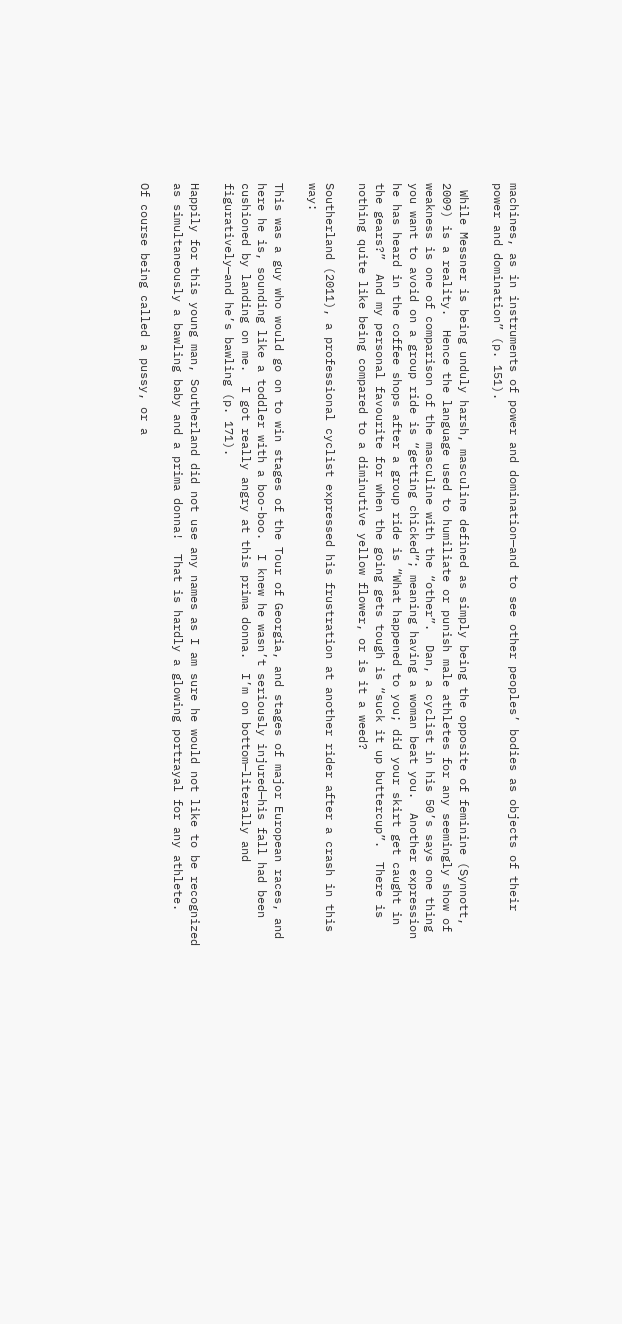machines, as in instruments of power and domination—and to see other peoples’ bodies as objects of their power and domination” (p. 151).

 While Messner is being unduly harsh, masculine defined as simply being the opposite of feminine (Synnott, 2009) is a reality.  Hence the language used to humiliate or punish male athletes for any seemingly show of weakness is one of comparison of the masculine with the “other”.  Dan, a cyclist in his 50’s says one thing you want to avoid on a group ride is “getting chicked”; meaning having a woman beat you.  Another expression he has heard in the coffee shops after a group ride is “What happened to you; did your skirt get caught in the gears?”  And my personal favourite for when the going gets tough is “suck it up buttercup”.  There is nothing quite like being compared to a diminutive yellow flower, or is it a weed?

Southerland (2011), a professional cyclist expressed his frustration at another rider after a crash in this way:

This was a guy who would go on to win stages of the Tour of Georgia, and stages of major European races, and here he is, sounding like a toddler with a boo-boo.  I knew he wasn’t seriously injured—his fall had been cushioned by landing on me.  I got really angry at this prima donna.  I’m on bottom—literally and figuratively—and he’s bawling (p. 171).

Happily for this young man, Southerland did not use any names as I am sure he would not like to be recognized as simultaneously a bawling baby and a prima donna!  That is hardly a glowing portrayal for any athlete.

Of course being called a pussy, or a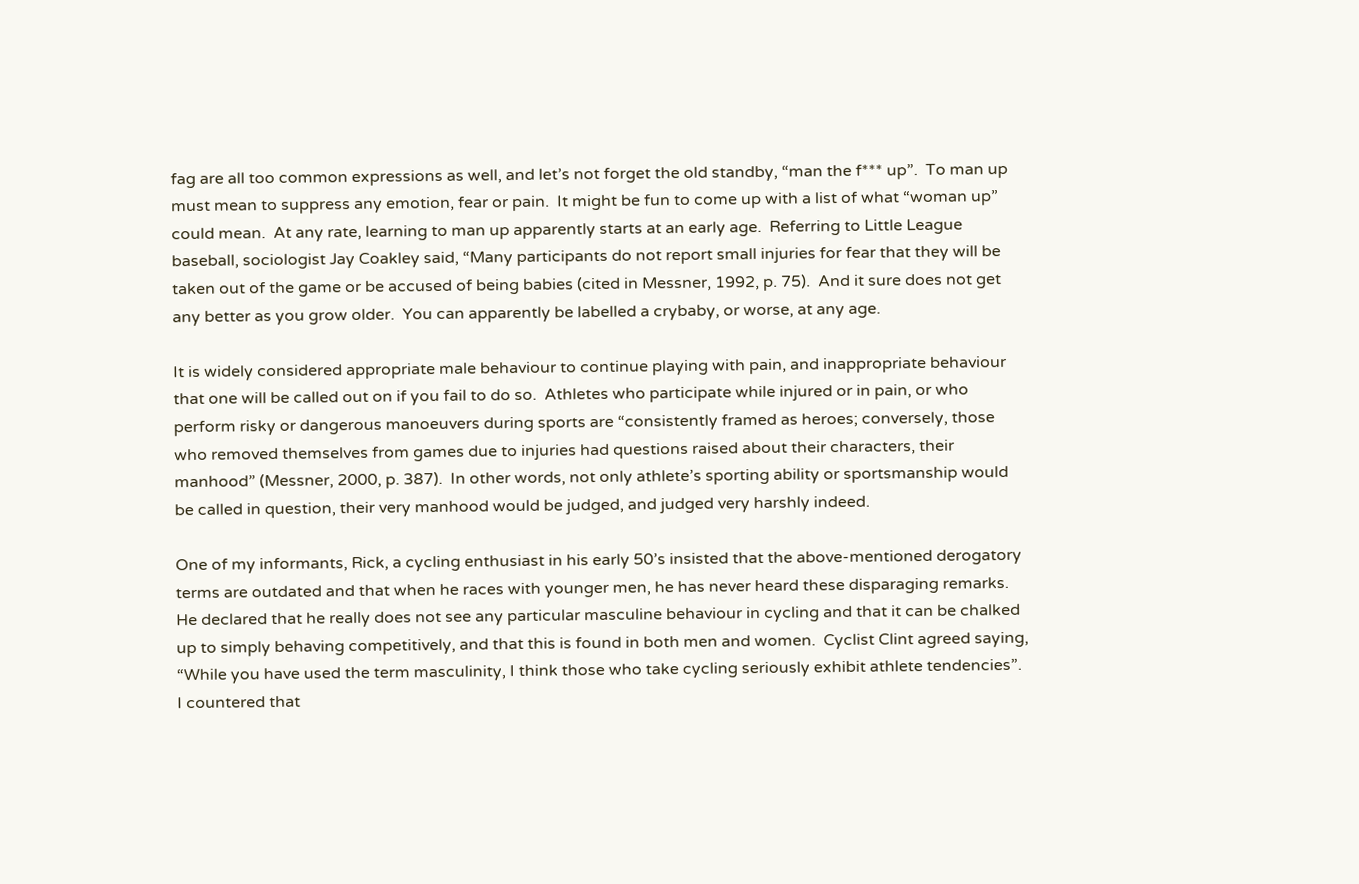fag are all too common expressions as well, and let’s not forget the old standby, “man the f*** up”.  To man up must mean to suppress any emotion, fear or pain.  It might be fun to come up with a list of what “woman up” could mean.  At any rate, learning to man up apparently starts at an early age.  Referring to Little League baseball, sociologist Jay Coakley said, “Many participants do not report small injuries for fear that they will be taken out of the game or be accused of being babies (cited in Messner, 1992, p. 75).  And it sure does not get any better as you grow older.  You can apparently be labelled a crybaby, or worse, at any age.

It is widely considered appropriate male behaviour to continue playing with pain, and inappropriate behaviour that one will be called out on if you fail to do so.  Athletes who participate while injured or in pain, or who perform risky or dangerous manoeuvers during sports are “consistently framed as heroes; conversely, those who removed themselves from games due to injuries had questions raised about their characters, their manhood” (Messner, 2000, p. 387).  In other words, not only athlete’s sporting ability or sportsmanship would be called in question, their very manhood would be judged, and judged very harshly indeed.

One of my informants, Rick, a cycling enthusiast in his early 50’s insisted that the above-mentioned derogatory terms are outdated and that when he races with younger men, he has never heard these disparaging remarks.  He declared that he really does not see any particular masculine behaviour in cycling and that it can be chalked up to simply behaving competitively, and that this is found in both men and women.  Cyclist Clint agreed saying, “While you have used the term masculinity, I think those who take cycling seriously exhibit athlete tendencies”.  I countered that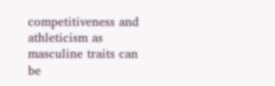competitiveness and athleticism as masculine traits can be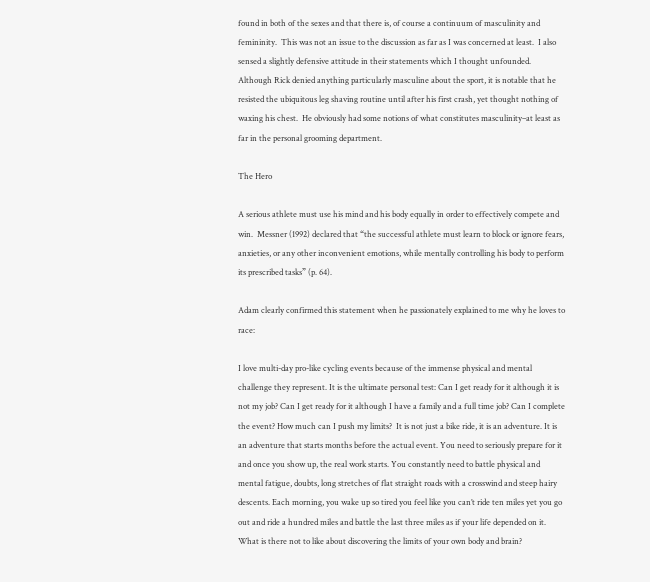found in both of the sexes and that there is, of course a continuum of masculinity and femininity.  This was not an issue to the discussion as far as I was concerned at least.  I also sensed a slightly defensive attitude in their statements which I thought unfounded.  Although Rick denied anything particularly masculine about the sport, it is notable that he resisted the ubiquitous leg shaving routine until after his first crash, yet thought nothing of waxing his chest.  He obviously had some notions of what constitutes masculinity–at least as far in the personal grooming department.

The Hero

A serious athlete must use his mind and his body equally in order to effectively compete and win.  Messner (1992) declared that “the successful athlete must learn to block or ignore fears, anxieties, or any other inconvenient emotions, while mentally controlling his body to perform its prescribed tasks” (p. 64).

Adam clearly confirmed this statement when he passionately explained to me why he loves to race:

I love multi-day pro-like cycling events because of the immense physical and mental challenge they represent. It is the ultimate personal test: Can I get ready for it although it is not my job? Can I get ready for it although I have a family and a full time job? Can I complete the event? How much can I push my limits?  It is not just a bike ride, it is an adventure. It is an adventure that starts months before the actual event. You need to seriously prepare for it and once you show up, the real work starts. You constantly need to battle physical and mental fatigue, doubts, long stretches of flat straight roads with a crosswind and steep hairy descents. Each morning, you wake up so tired you feel like you can’t ride ten miles yet you go out and ride a hundred miles and battle the last three miles as if your life depended on it. What is there not to like about discovering the limits of your own body and brain?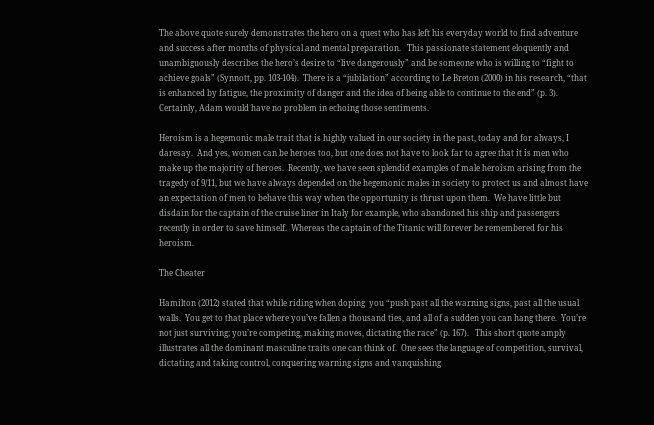The above quote surely demonstrates the hero on a quest who has left his everyday world to find adventure and success after months of physical and mental preparation.   This passionate statement eloquently and unambiguously describes the hero’s desire to “live dangerously” and be someone who is willing to “fight to achieve goals” (Synnott, pp. 103-104).  There is a “jubilation” according to Le Breton (2000) in his research, “that is enhanced by fatigue, the proximity of danger and the idea of being able to continue to the end” (p. 3).  Certainly, Adam would have no problem in echoing those sentiments.

Heroism is a hegemonic male trait that is highly valued in our society in the past, today and for always, I daresay.  And yes, women can be heroes too, but one does not have to look far to agree that it is men who make up the majority of heroes.  Recently, we have seen splendid examples of male heroism arising from the tragedy of 9/11, but we have always depended on the hegemonic males in society to protect us and almost have an expectation of men to behave this way when the opportunity is thrust upon them.  We have little but disdain for the captain of the cruise liner in Italy for example, who abandoned his ship and passengers recently in order to save himself.  Whereas the captain of the Titanic will forever be remembered for his heroism.

The Cheater

Hamilton (2012) stated that while riding when doping  you “push past all the warning signs, past all the usual walls.  You get to that place where you’ve fallen a thousand ties, and all of a sudden you can hang there.  You’re not just surviving; you’re competing, making moves, dictating the race” (p. 167).   This short quote amply illustrates all the dominant masculine traits one can think of.  One sees the language of competition, survival, dictating and taking control, conquering warning signs and vanquishing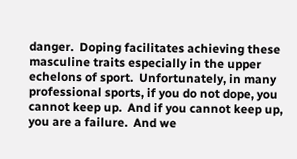danger.  Doping facilitates achieving these masculine traits especially in the upper echelons of sport.  Unfortunately, in many professional sports, if you do not dope, you cannot keep up.  And if you cannot keep up, you are a failure.  And we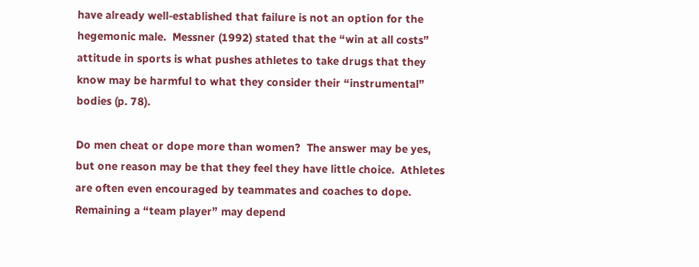have already well-established that failure is not an option for the hegemonic male.  Messner (1992) stated that the “win at all costs” attitude in sports is what pushes athletes to take drugs that they know may be harmful to what they consider their “instrumental” bodies (p. 78).

Do men cheat or dope more than women?  The answer may be yes, but one reason may be that they feel they have little choice.  Athletes are often even encouraged by teammates and coaches to dope.  Remaining a “team player” may depend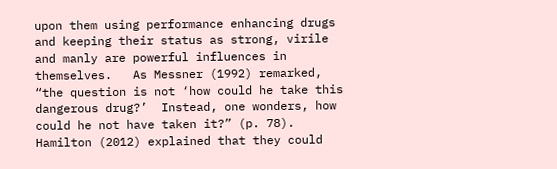upon them using performance enhancing drugs and keeping their status as strong, virile and manly are powerful influences in themselves.   As Messner (1992) remarked, “the question is not ‘how could he take this dangerous drug?’  Instead, one wonders, how could he not have taken it?” (p. 78).  Hamilton (2012) explained that they could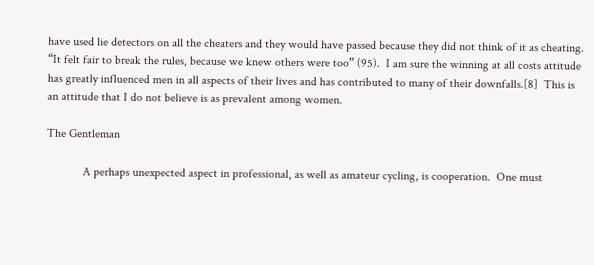have used lie detectors on all the cheaters and they would have passed because they did not think of it as cheating.  “It felt fair to break the rules, because we knew others were too” (95).  I am sure the winning at all costs attitude has greatly influenced men in all aspects of their lives and has contributed to many of their downfalls.[8]  This is an attitude that I do not believe is as prevalent among women.

The Gentleman

            A perhaps unexpected aspect in professional, as well as amateur cycling, is cooperation.  One must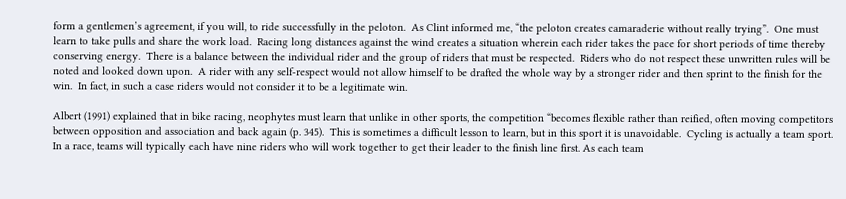form a gentlemen’s agreement, if you will, to ride successfully in the peloton.  As Clint informed me, “the peloton creates camaraderie without really trying”.  One must learn to take pulls and share the work load.  Racing long distances against the wind creates a situation wherein each rider takes the pace for short periods of time thereby conserving energy.  There is a balance between the individual rider and the group of riders that must be respected.  Riders who do not respect these unwritten rules will be noted and looked down upon.  A rider with any self-respect would not allow himself to be drafted the whole way by a stronger rider and then sprint to the finish for the win.  In fact, in such a case riders would not consider it to be a legitimate win.

Albert (1991) explained that in bike racing, neophytes must learn that unlike in other sports, the competition “becomes flexible rather than reified, often moving competitors between opposition and association and back again (p. 345).  This is sometimes a difficult lesson to learn, but in this sport it is unavoidable.  Cycling is actually a team sport. In a race, teams will typically each have nine riders who will work together to get their leader to the finish line first. As each team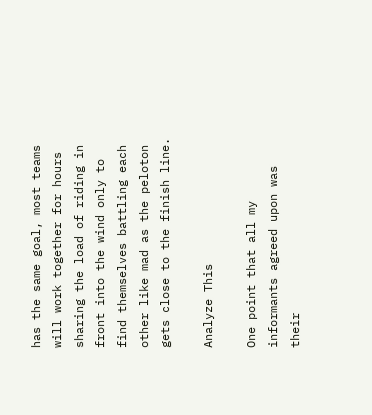has the same goal, most teams will work together for hours sharing the load of riding in front into the wind only to find themselves battling each other like mad as the peloton gets close to the finish line.

Analyze This

One point that all my informants agreed upon was their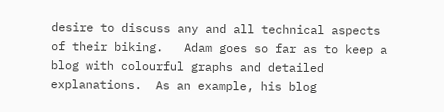desire to discuss any and all technical aspects of their biking.   Adam goes so far as to keep a blog with colourful graphs and detailed explanations.  As an example, his blog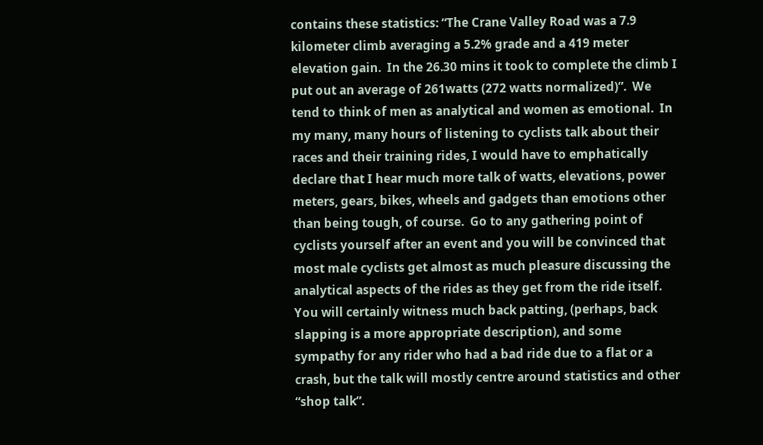contains these statistics: “The Crane Valley Road was a 7.9 kilometer climb averaging a 5.2% grade and a 419 meter elevation gain.  In the 26.30 mins it took to complete the climb I put out an average of 261watts (272 watts normalized)”.  We tend to think of men as analytical and women as emotional.  In my many, many hours of listening to cyclists talk about their races and their training rides, I would have to emphatically declare that I hear much more talk of watts, elevations, power meters, gears, bikes, wheels and gadgets than emotions other than being tough, of course.  Go to any gathering point of cyclists yourself after an event and you will be convinced that most male cyclists get almost as much pleasure discussing the analytical aspects of the rides as they get from the ride itself.  You will certainly witness much back patting, (perhaps, back slapping is a more appropriate description), and some sympathy for any rider who had a bad ride due to a flat or a crash, but the talk will mostly centre around statistics and other “shop talk”.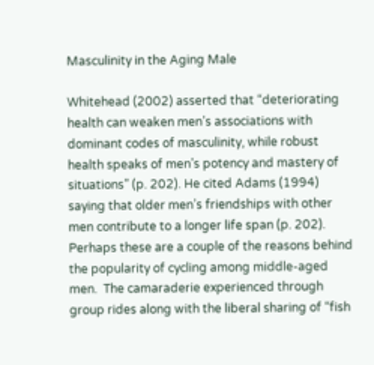Masculinity in the Aging Male

Whitehead (2002) asserted that “deteriorating health can weaken men’s associations with dominant codes of masculinity, while robust health speaks of men’s potency and mastery of situations” (p. 202). He cited Adams (1994) saying that older men’s friendships with other men contribute to a longer life span (p. 202).  Perhaps these are a couple of the reasons behind the popularity of cycling among middle-aged men.  The camaraderie experienced through group rides along with the liberal sharing of “fish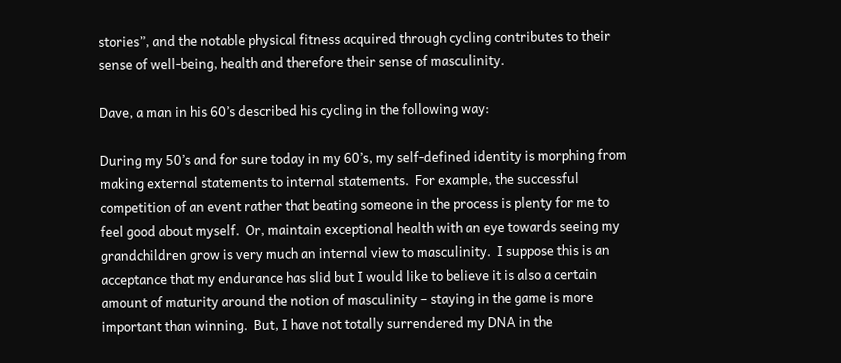stories”, and the notable physical fitness acquired through cycling contributes to their sense of well-being, health and therefore their sense of masculinity.

Dave, a man in his 60’s described his cycling in the following way:

During my 50’s and for sure today in my 60’s, my self-defined identity is morphing from making external statements to internal statements.  For example, the successful competition of an event rather that beating someone in the process is plenty for me to feel good about myself.  Or, maintain exceptional health with an eye towards seeing my grandchildren grow is very much an internal view to masculinity.  I suppose this is an acceptance that my endurance has slid but I would like to believe it is also a certain amount of maturity around the notion of masculinity – staying in the game is more important than winning.  But, I have not totally surrendered my DNA in the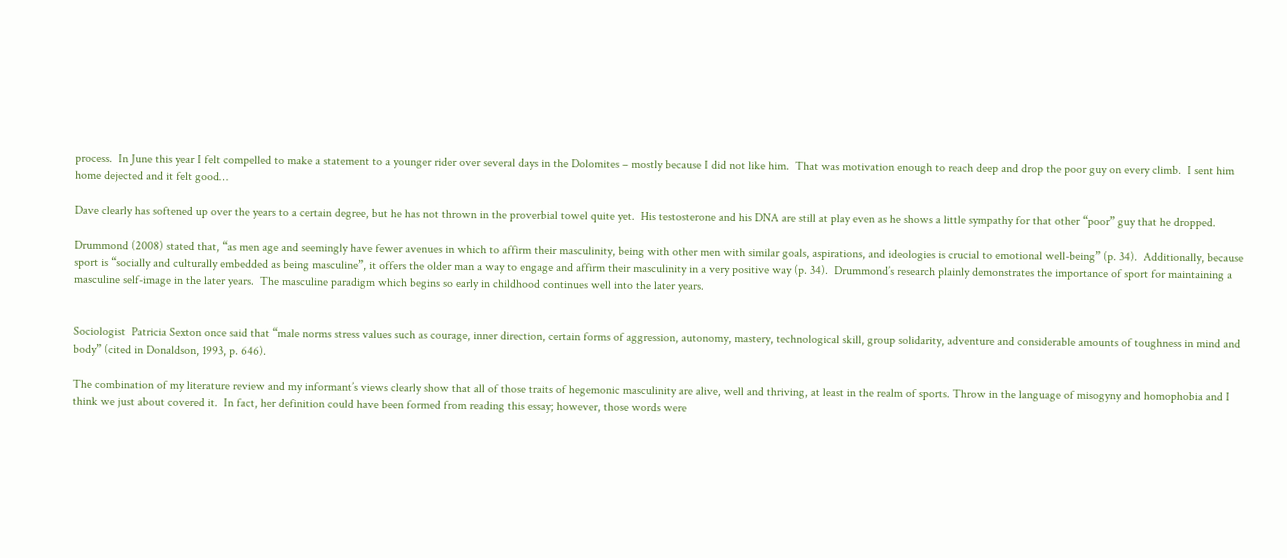process.  In June this year I felt compelled to make a statement to a younger rider over several days in the Dolomites – mostly because I did not like him.  That was motivation enough to reach deep and drop the poor guy on every climb.  I sent him home dejected and it felt good…

Dave clearly has softened up over the years to a certain degree, but he has not thrown in the proverbial towel quite yet.  His testosterone and his DNA are still at play even as he shows a little sympathy for that other “poor” guy that he dropped.

Drummond (2008) stated that, “as men age and seemingly have fewer avenues in which to affirm their masculinity, being with other men with similar goals, aspirations, and ideologies is crucial to emotional well-being” (p. 34).  Additionally, because sport is “socially and culturally embedded as being masculine”, it offers the older man a way to engage and affirm their masculinity in a very positive way (p. 34).  Drummond’s research plainly demonstrates the importance of sport for maintaining a masculine self-image in the later years.  The masculine paradigm which begins so early in childhood continues well into the later years.


Sociologist  Patricia Sexton once said that “male norms stress values such as courage, inner direction, certain forms of aggression, autonomy, mastery, technological skill, group solidarity, adventure and considerable amounts of toughness in mind and body” (cited in Donaldson, 1993, p. 646).

The combination of my literature review and my informant’s views clearly show that all of those traits of hegemonic masculinity are alive, well and thriving, at least in the realm of sports. Throw in the language of misogyny and homophobia and I think we just about covered it.  In fact, her definition could have been formed from reading this essay; however, those words were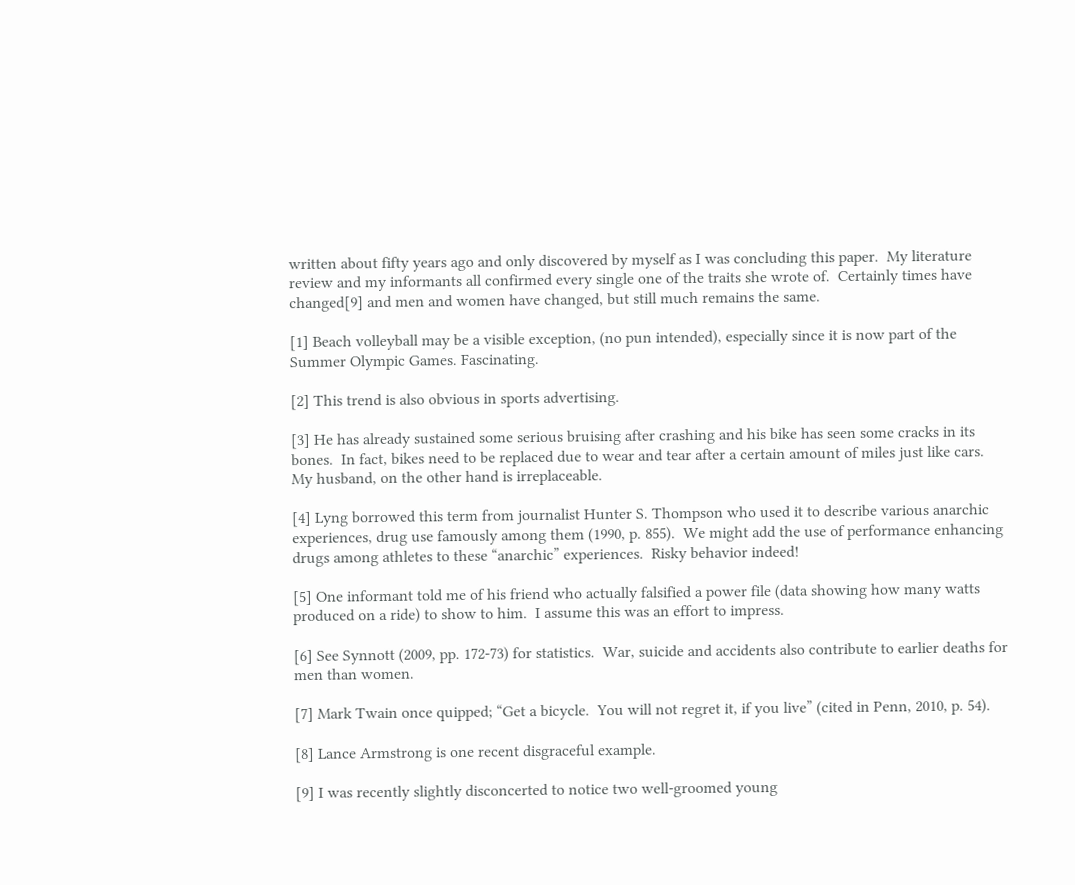written about fifty years ago and only discovered by myself as I was concluding this paper.  My literature review and my informants all confirmed every single one of the traits she wrote of.  Certainly times have changed[9] and men and women have changed, but still much remains the same.

[1] Beach volleyball may be a visible exception, (no pun intended), especially since it is now part of the Summer Olympic Games. Fascinating.

[2] This trend is also obvious in sports advertising.

[3] He has already sustained some serious bruising after crashing and his bike has seen some cracks in its bones.  In fact, bikes need to be replaced due to wear and tear after a certain amount of miles just like cars.  My husband, on the other hand is irreplaceable.

[4] Lyng borrowed this term from journalist Hunter S. Thompson who used it to describe various anarchic experiences, drug use famously among them (1990, p. 855).  We might add the use of performance enhancing drugs among athletes to these “anarchic” experiences.  Risky behavior indeed!

[5] One informant told me of his friend who actually falsified a power file (data showing how many watts produced on a ride) to show to him.  I assume this was an effort to impress.

[6] See Synnott (2009, pp. 172-73) for statistics.  War, suicide and accidents also contribute to earlier deaths for men than women.

[7] Mark Twain once quipped; “Get a bicycle.  You will not regret it, if you live” (cited in Penn, 2010, p. 54).

[8] Lance Armstrong is one recent disgraceful example.

[9] I was recently slightly disconcerted to notice two well-groomed young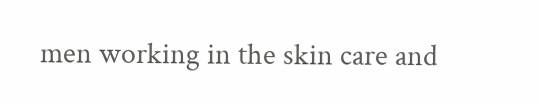men working in the skin care and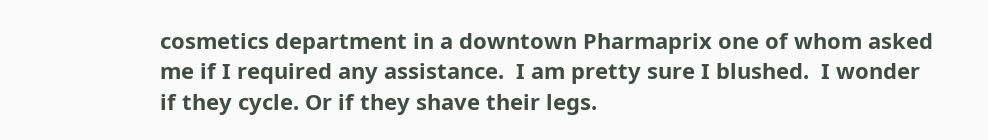cosmetics department in a downtown Pharmaprix one of whom asked me if I required any assistance.  I am pretty sure I blushed.  I wonder if they cycle. Or if they shave their legs.